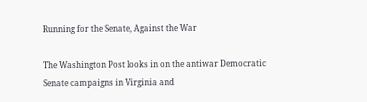Running for the Senate, Against the War

The Washington Post looks in on the antiwar Democratic Senate campaigns in Virginia and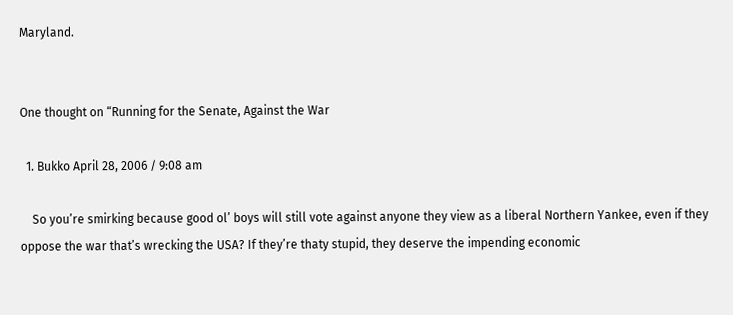Maryland.


One thought on “Running for the Senate, Against the War

  1. Bukko April 28, 2006 / 9:08 am

    So you’re smirking because good ol’ boys will still vote against anyone they view as a liberal Northern Yankee, even if they oppose the war that’s wrecking the USA? If they’re thaty stupid, they deserve the impending economic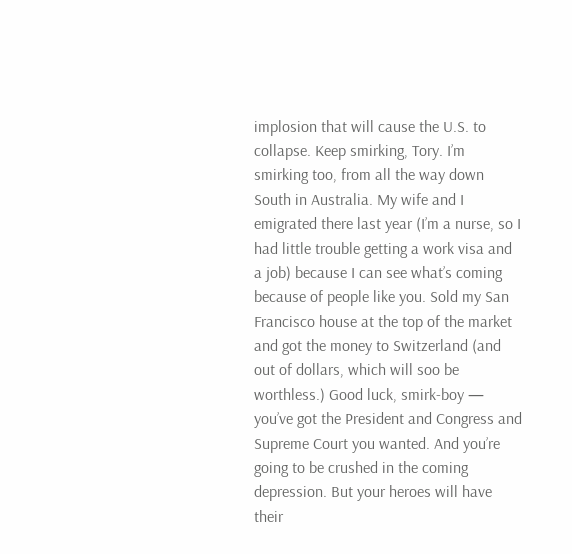implosion that will cause the U.S. to collapse. Keep smirking, Tory. I’m smirking too, from all the way down South in Australia. My wife and I emigrated there last year (I’m a nurse, so I had little trouble getting a work visa and a job) because I can see what’s coming because of people like you. Sold my San Francisco house at the top of the market and got the money to Switzerland (and out of dollars, which will soo be worthless.) Good luck, smirk-boy — you’ve got the President and Congress and Supreme Court you wanted. And you’re going to be crushed in the coming depression. But your heroes will have their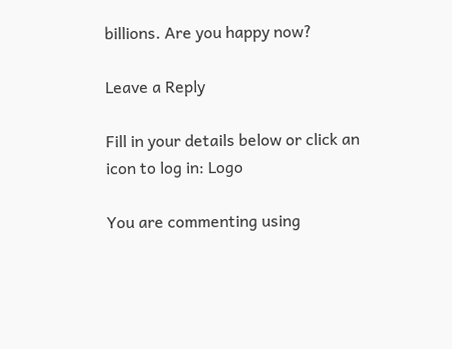billions. Are you happy now?

Leave a Reply

Fill in your details below or click an icon to log in: Logo

You are commenting using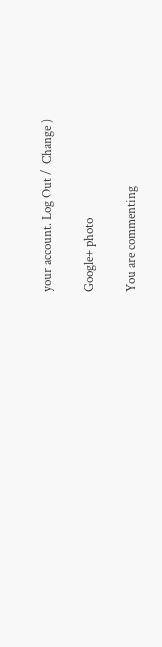your account. Log Out /  Change )

Google+ photo

You are commenting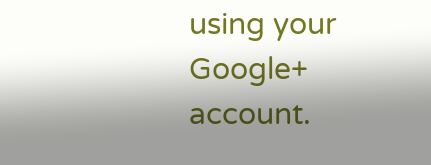using your Google+ account.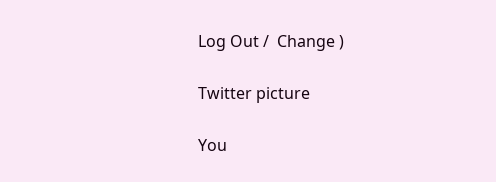Log Out /  Change )

Twitter picture

You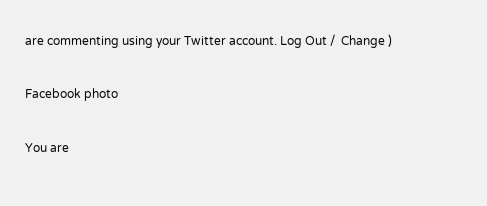are commenting using your Twitter account. Log Out /  Change )

Facebook photo

You are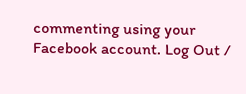commenting using your Facebook account. Log Out /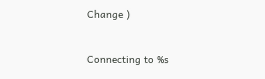Change )


Connecting to %s